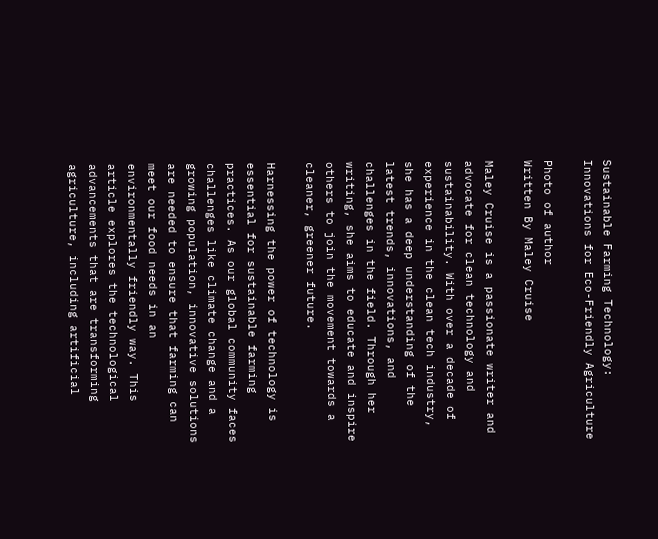Sustainable Farming Technology: Innovations for Eco-Friendly Agriculture

Photo of author
Written By Maley Cruise

Maley Cruise is a passionate writer and advocate for clean technology and sustainability. With over a decade of experience in the clean tech industry, she has a deep understanding of the latest trends, innovations, and challenges in the field. Through her writing, she aims to educate and inspire others to join the movement towards a cleaner, greener future.

Harnessing the power of technology is essential for sustainable farming practices. As our global community faces challenges like climate change and a growing population, innovative solutions are needed to ensure that farming can meet our food needs in an environmentally friendly way. This article explores the technological advancements that are transforming agriculture, including artificial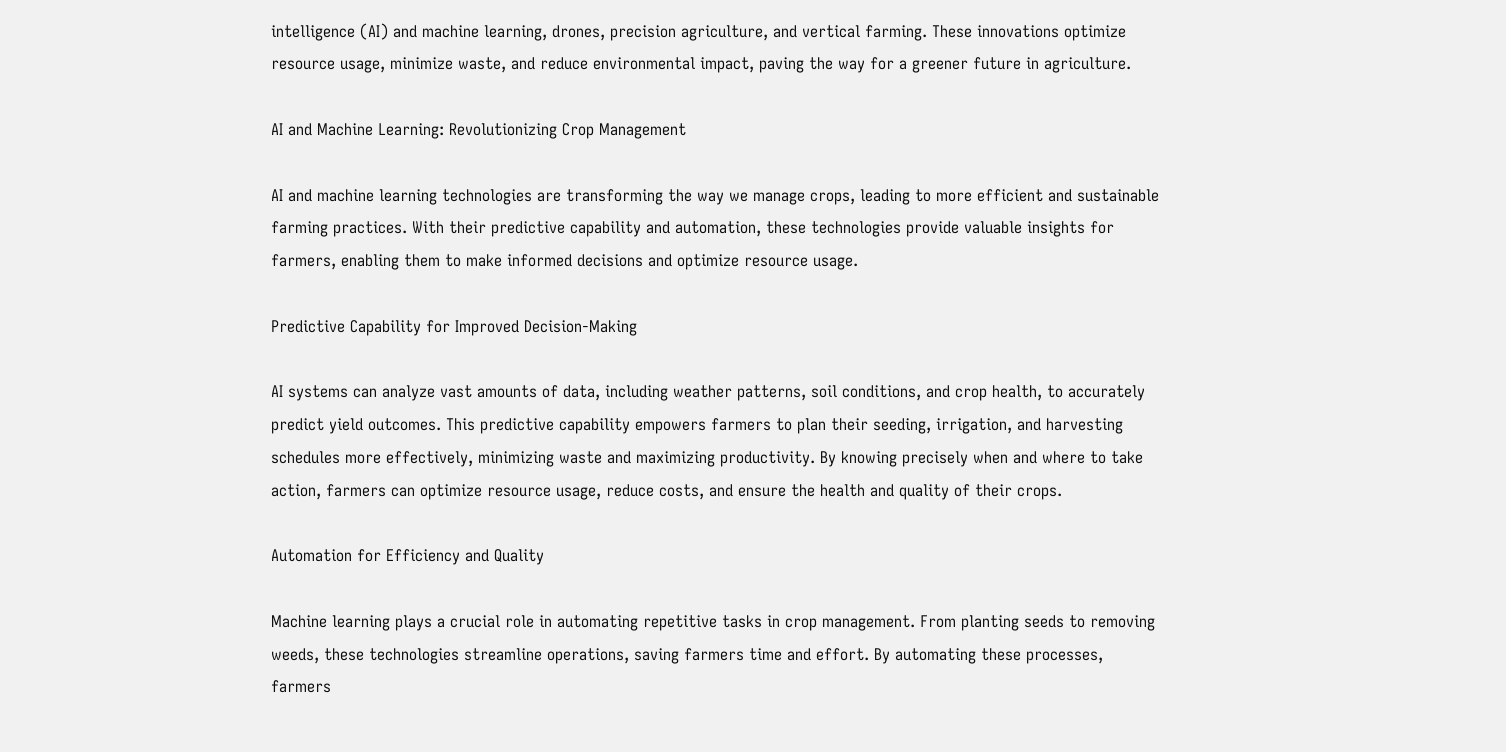intelligence (AI) and machine learning, drones, precision agriculture, and vertical farming. These innovations optimize resource usage, minimize waste, and reduce environmental impact, paving the way for a greener future in agriculture.

AI and Machine Learning: Revolutionizing Crop Management

AI and machine learning technologies are transforming the way we manage crops, leading to more efficient and sustainable farming practices. With their predictive capability and automation, these technologies provide valuable insights for farmers, enabling them to make informed decisions and optimize resource usage.

Predictive Capability for Improved Decision-Making

AI systems can analyze vast amounts of data, including weather patterns, soil conditions, and crop health, to accurately predict yield outcomes. This predictive capability empowers farmers to plan their seeding, irrigation, and harvesting schedules more effectively, minimizing waste and maximizing productivity. By knowing precisely when and where to take action, farmers can optimize resource usage, reduce costs, and ensure the health and quality of their crops.

Automation for Efficiency and Quality

Machine learning plays a crucial role in automating repetitive tasks in crop management. From planting seeds to removing weeds, these technologies streamline operations, saving farmers time and effort. By automating these processes, farmers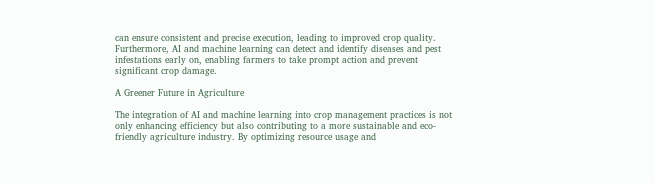can ensure consistent and precise execution, leading to improved crop quality. Furthermore, AI and machine learning can detect and identify diseases and pest infestations early on, enabling farmers to take prompt action and prevent significant crop damage.

A Greener Future in Agriculture

The integration of AI and machine learning into crop management practices is not only enhancing efficiency but also contributing to a more sustainable and eco-friendly agriculture industry. By optimizing resource usage and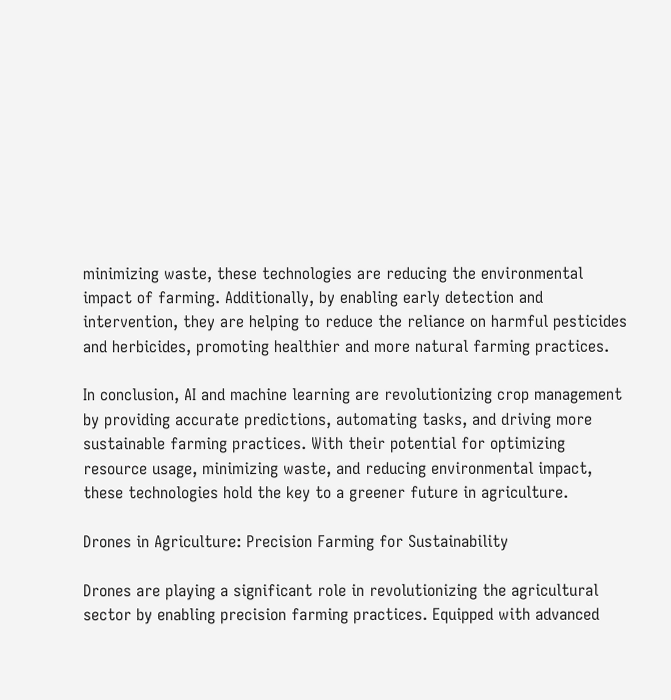minimizing waste, these technologies are reducing the environmental impact of farming. Additionally, by enabling early detection and intervention, they are helping to reduce the reliance on harmful pesticides and herbicides, promoting healthier and more natural farming practices.

In conclusion, AI and machine learning are revolutionizing crop management by providing accurate predictions, automating tasks, and driving more sustainable farming practices. With their potential for optimizing resource usage, minimizing waste, and reducing environmental impact, these technologies hold the key to a greener future in agriculture.

Drones in Agriculture: Precision Farming for Sustainability

Drones are playing a significant role in revolutionizing the agricultural sector by enabling precision farming practices. Equipped with advanced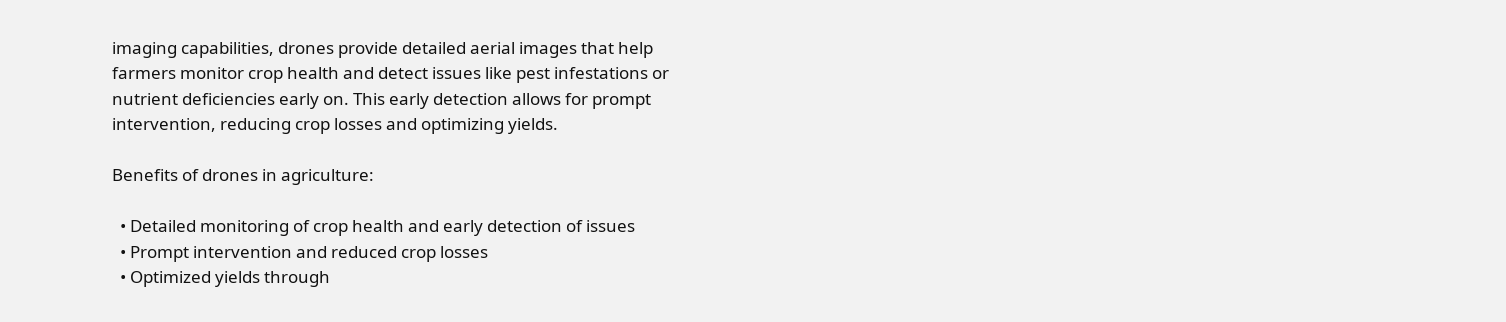imaging capabilities, drones provide detailed aerial images that help farmers monitor crop health and detect issues like pest infestations or nutrient deficiencies early on. This early detection allows for prompt intervention, reducing crop losses and optimizing yields.

Benefits of drones in agriculture:

  • Detailed monitoring of crop health and early detection of issues
  • Prompt intervention and reduced crop losses
  • Optimized yields through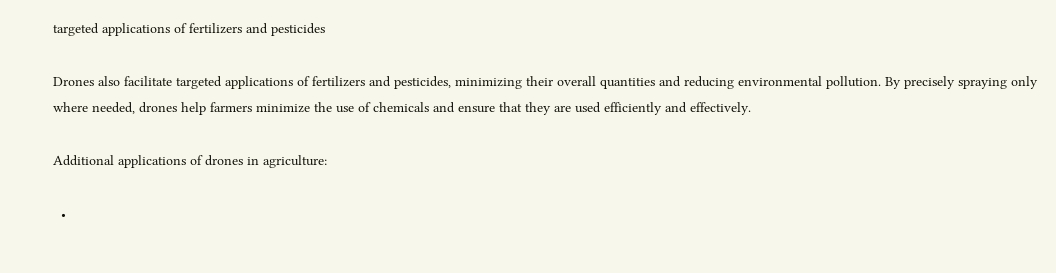targeted applications of fertilizers and pesticides

Drones also facilitate targeted applications of fertilizers and pesticides, minimizing their overall quantities and reducing environmental pollution. By precisely spraying only where needed, drones help farmers minimize the use of chemicals and ensure that they are used efficiently and effectively.

Additional applications of drones in agriculture:

  •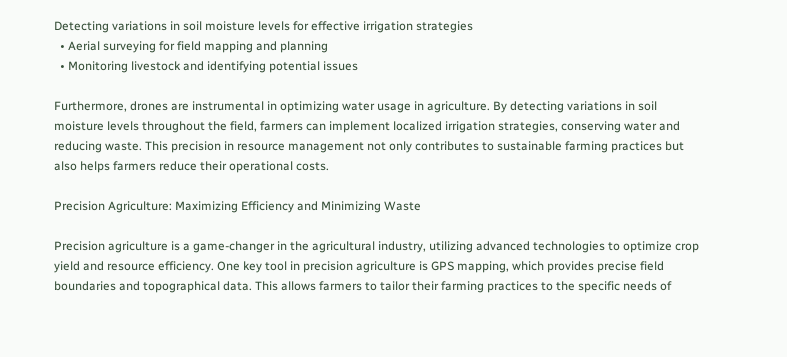Detecting variations in soil moisture levels for effective irrigation strategies
  • Aerial surveying for field mapping and planning
  • Monitoring livestock and identifying potential issues

Furthermore, drones are instrumental in optimizing water usage in agriculture. By detecting variations in soil moisture levels throughout the field, farmers can implement localized irrigation strategies, conserving water and reducing waste. This precision in resource management not only contributes to sustainable farming practices but also helps farmers reduce their operational costs.

Precision Agriculture: Maximizing Efficiency and Minimizing Waste

Precision agriculture is a game-changer in the agricultural industry, utilizing advanced technologies to optimize crop yield and resource efficiency. One key tool in precision agriculture is GPS mapping, which provides precise field boundaries and topographical data. This allows farmers to tailor their farming practices to the specific needs of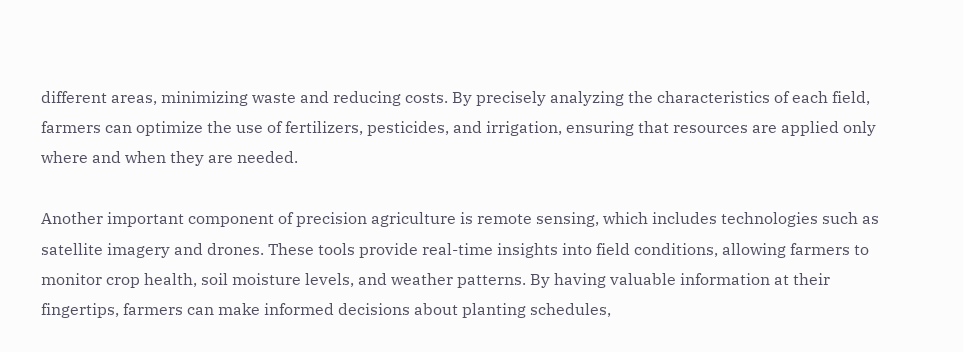different areas, minimizing waste and reducing costs. By precisely analyzing the characteristics of each field, farmers can optimize the use of fertilizers, pesticides, and irrigation, ensuring that resources are applied only where and when they are needed.

Another important component of precision agriculture is remote sensing, which includes technologies such as satellite imagery and drones. These tools provide real-time insights into field conditions, allowing farmers to monitor crop health, soil moisture levels, and weather patterns. By having valuable information at their fingertips, farmers can make informed decisions about planting schedules,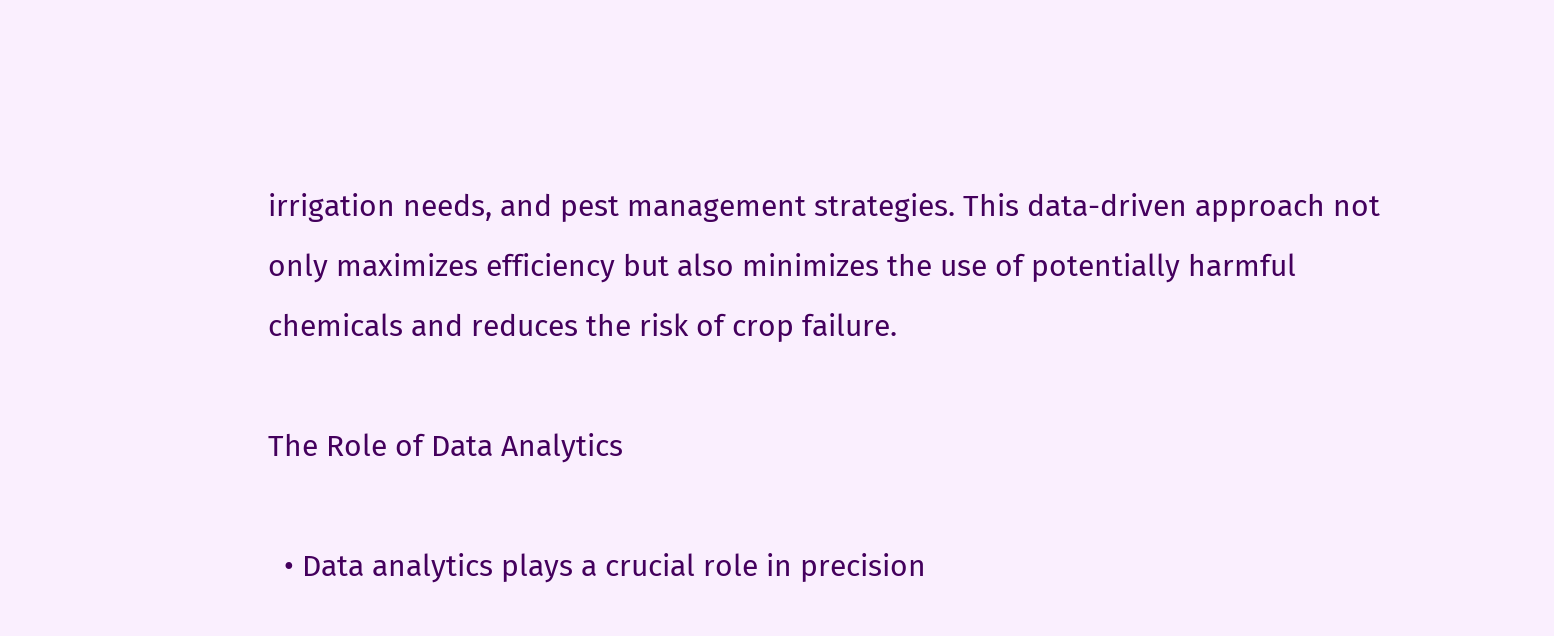irrigation needs, and pest management strategies. This data-driven approach not only maximizes efficiency but also minimizes the use of potentially harmful chemicals and reduces the risk of crop failure.

The Role of Data Analytics

  • Data analytics plays a crucial role in precision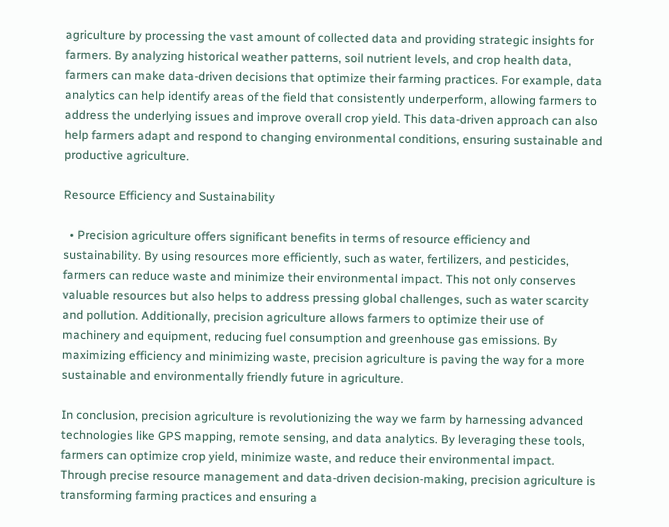agriculture by processing the vast amount of collected data and providing strategic insights for farmers. By analyzing historical weather patterns, soil nutrient levels, and crop health data, farmers can make data-driven decisions that optimize their farming practices. For example, data analytics can help identify areas of the field that consistently underperform, allowing farmers to address the underlying issues and improve overall crop yield. This data-driven approach can also help farmers adapt and respond to changing environmental conditions, ensuring sustainable and productive agriculture.

Resource Efficiency and Sustainability

  • Precision agriculture offers significant benefits in terms of resource efficiency and sustainability. By using resources more efficiently, such as water, fertilizers, and pesticides, farmers can reduce waste and minimize their environmental impact. This not only conserves valuable resources but also helps to address pressing global challenges, such as water scarcity and pollution. Additionally, precision agriculture allows farmers to optimize their use of machinery and equipment, reducing fuel consumption and greenhouse gas emissions. By maximizing efficiency and minimizing waste, precision agriculture is paving the way for a more sustainable and environmentally friendly future in agriculture.

In conclusion, precision agriculture is revolutionizing the way we farm by harnessing advanced technologies like GPS mapping, remote sensing, and data analytics. By leveraging these tools, farmers can optimize crop yield, minimize waste, and reduce their environmental impact. Through precise resource management and data-driven decision-making, precision agriculture is transforming farming practices and ensuring a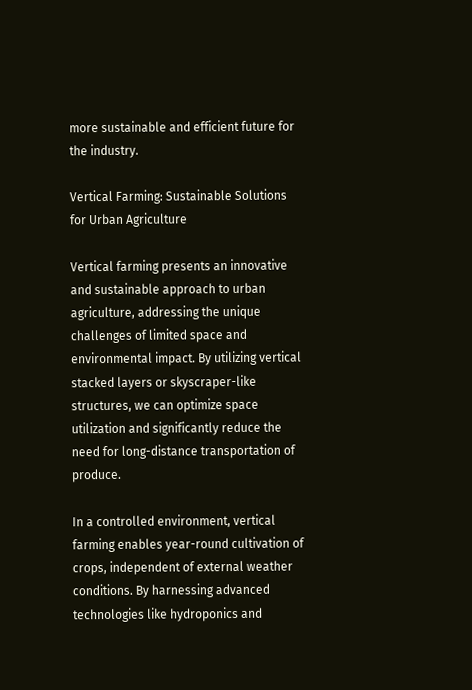more sustainable and efficient future for the industry.

Vertical Farming: Sustainable Solutions for Urban Agriculture

Vertical farming presents an innovative and sustainable approach to urban agriculture, addressing the unique challenges of limited space and environmental impact. By utilizing vertical stacked layers or skyscraper-like structures, we can optimize space utilization and significantly reduce the need for long-distance transportation of produce.

In a controlled environment, vertical farming enables year-round cultivation of crops, independent of external weather conditions. By harnessing advanced technologies like hydroponics and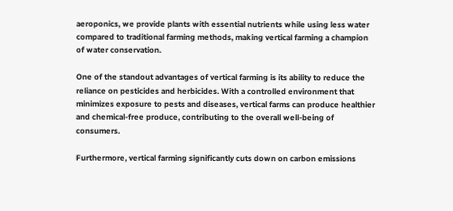aeroponics, we provide plants with essential nutrients while using less water compared to traditional farming methods, making vertical farming a champion of water conservation.

One of the standout advantages of vertical farming is its ability to reduce the reliance on pesticides and herbicides. With a controlled environment that minimizes exposure to pests and diseases, vertical farms can produce healthier and chemical-free produce, contributing to the overall well-being of consumers.

Furthermore, vertical farming significantly cuts down on carbon emissions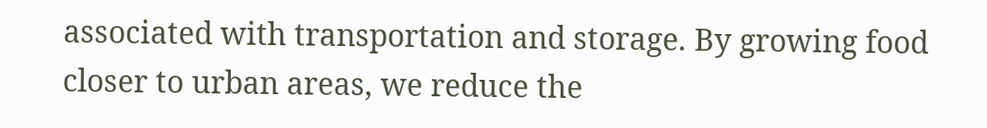associated with transportation and storage. By growing food closer to urban areas, we reduce the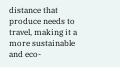distance that produce needs to travel, making it a more sustainable and eco-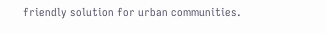friendly solution for urban communities.